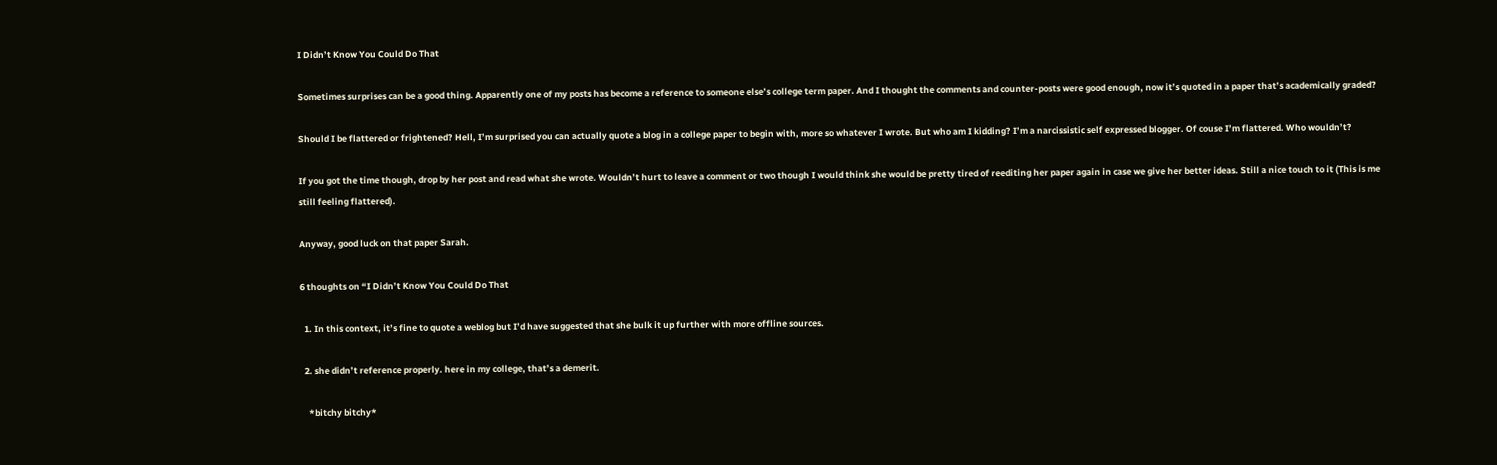I Didn’t Know You Could Do That

Sometimes surprises can be a good thing. Apparently one of my posts has become a reference to someone else’s college term paper. And I thought the comments and counter-posts were good enough, now it’s quoted in a paper that’s academically graded?

Should I be flattered or frightened? Hell, I’m surprised you can actually quote a blog in a college paper to begin with, more so whatever I wrote. But who am I kidding? I’m a narcissistic self expressed blogger. Of couse I’m flattered. Who wouldn’t?

If you got the time though, drop by her post and read what she wrote. Wouldn’t hurt to leave a comment or two though I would think she would be pretty tired of reediting her paper again in case we give her better ideas. Still a nice touch to it (This is me still feeling flattered).

Anyway, good luck on that paper Sarah.

6 thoughts on “I Didn’t Know You Could Do That

  1. In this context, it’s fine to quote a weblog but I’d have suggested that she bulk it up further with more offline sources.

  2. she didn’t reference properly. here in my college, that’s a demerit.

    *bitchy bitchy*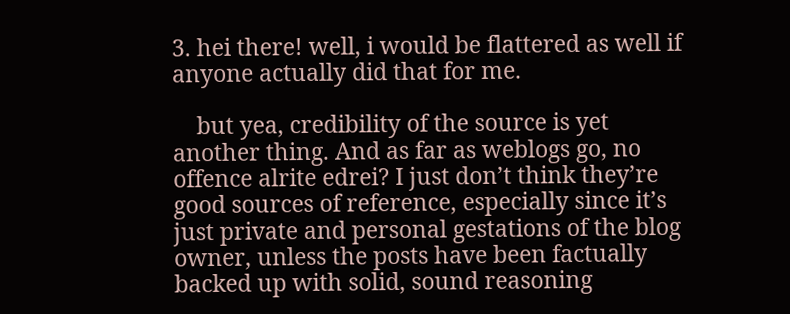3. hei there! well, i would be flattered as well if anyone actually did that for me.

    but yea, credibility of the source is yet another thing. And as far as weblogs go, no offence alrite edrei? I just don’t think they’re good sources of reference, especially since it’s just private and personal gestations of the blog owner, unless the posts have been factually backed up with solid, sound reasoning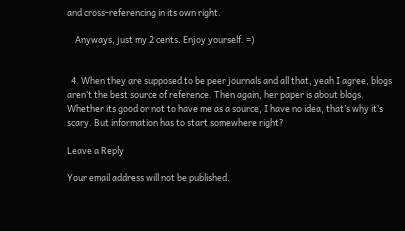and cross-referencing in its own right.

    Anyways, just my 2 cents. Enjoy yourself. =)


  4. When they are supposed to be peer journals and all that, yeah I agree, blogs aren’t the best source of reference. Then again, her paper is about blogs. Whether its good or not to have me as a source, I have no idea, that’s why it’s scary. But information has to start somewhere right?

Leave a Reply

Your email address will not be published.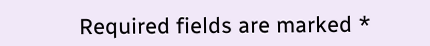Required fields are marked *